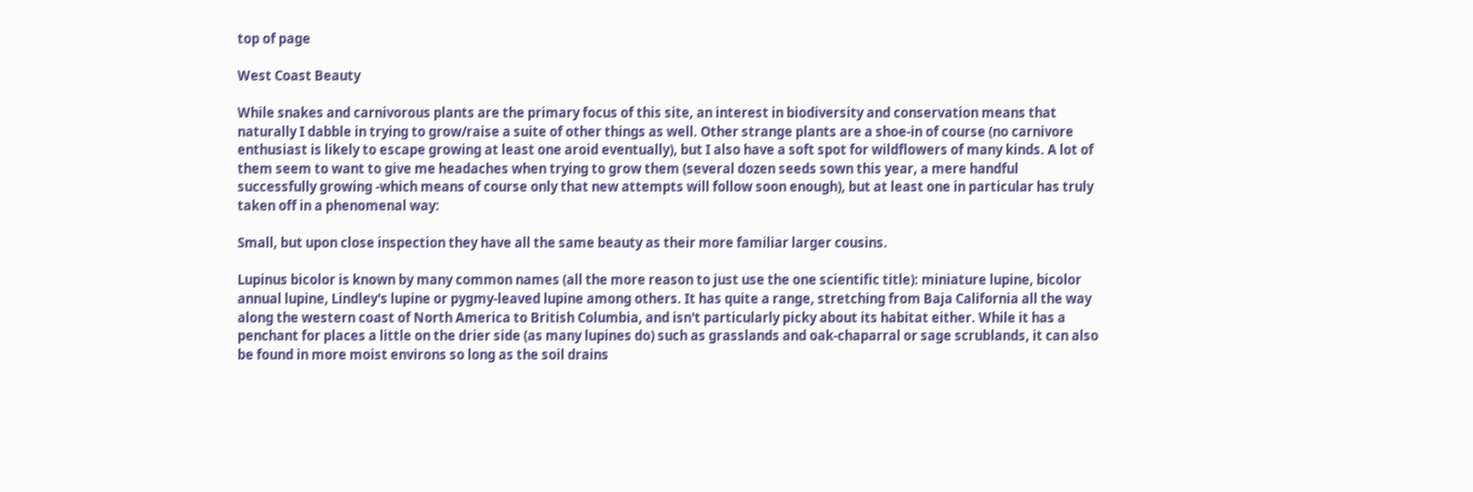top of page

West Coast Beauty

While snakes and carnivorous plants are the primary focus of this site, an interest in biodiversity and conservation means that naturally I dabble in trying to grow/raise a suite of other things as well. Other strange plants are a shoe-in of course (no carnivore enthusiast is likely to escape growing at least one aroid eventually), but I also have a soft spot for wildflowers of many kinds. A lot of them seem to want to give me headaches when trying to grow them (several dozen seeds sown this year, a mere handful successfully growing -which means of course only that new attempts will follow soon enough), but at least one in particular has truly taken off in a phenomenal way:

Small, but upon close inspection they have all the same beauty as their more familiar larger cousins.

Lupinus bicolor is known by many common names (all the more reason to just use the one scientific title): miniature lupine, bicolor annual lupine, Lindley's lupine or pygmy-leaved lupine among others. It has quite a range, stretching from Baja California all the way along the western coast of North America to British Columbia, and isn't particularly picky about its habitat either. While it has a penchant for places a little on the drier side (as many lupines do) such as grasslands and oak-chaparral or sage scrublands, it can also be found in more moist environs so long as the soil drains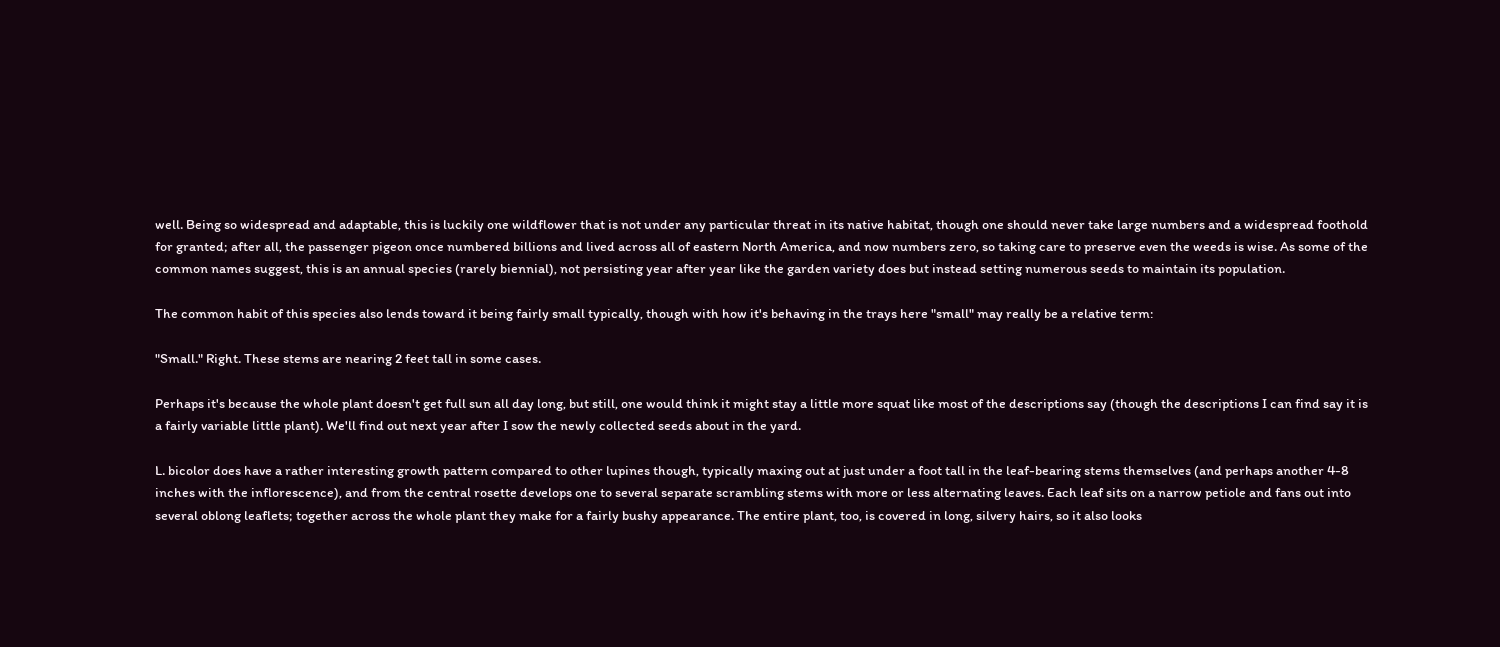well. Being so widespread and adaptable, this is luckily one wildflower that is not under any particular threat in its native habitat, though one should never take large numbers and a widespread foothold for granted; after all, the passenger pigeon once numbered billions and lived across all of eastern North America, and now numbers zero, so taking care to preserve even the weeds is wise. As some of the common names suggest, this is an annual species (rarely biennial), not persisting year after year like the garden variety does but instead setting numerous seeds to maintain its population.

The common habit of this species also lends toward it being fairly small typically, though with how it's behaving in the trays here "small" may really be a relative term:

"Small." Right. These stems are nearing 2 feet tall in some cases.

Perhaps it's because the whole plant doesn't get full sun all day long, but still, one would think it might stay a little more squat like most of the descriptions say (though the descriptions I can find say it is a fairly variable little plant). We'll find out next year after I sow the newly collected seeds about in the yard.

L. bicolor does have a rather interesting growth pattern compared to other lupines though, typically maxing out at just under a foot tall in the leaf-bearing stems themselves (and perhaps another 4-8 inches with the inflorescence), and from the central rosette develops one to several separate scrambling stems with more or less alternating leaves. Each leaf sits on a narrow petiole and fans out into several oblong leaflets; together across the whole plant they make for a fairly bushy appearance. The entire plant, too, is covered in long, silvery hairs, so it also looks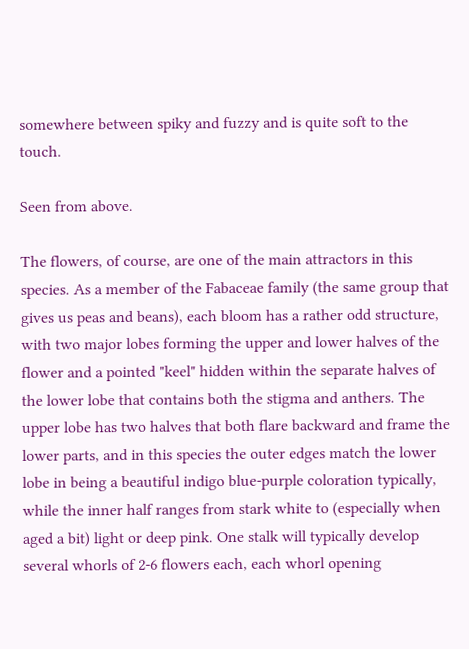somewhere between spiky and fuzzy and is quite soft to the touch.

Seen from above.

The flowers, of course, are one of the main attractors in this species. As a member of the Fabaceae family (the same group that gives us peas and beans), each bloom has a rather odd structure, with two major lobes forming the upper and lower halves of the flower and a pointed "keel" hidden within the separate halves of the lower lobe that contains both the stigma and anthers. The upper lobe has two halves that both flare backward and frame the lower parts, and in this species the outer edges match the lower lobe in being a beautiful indigo blue-purple coloration typically, while the inner half ranges from stark white to (especially when aged a bit) light or deep pink. One stalk will typically develop several whorls of 2-6 flowers each, each whorl opening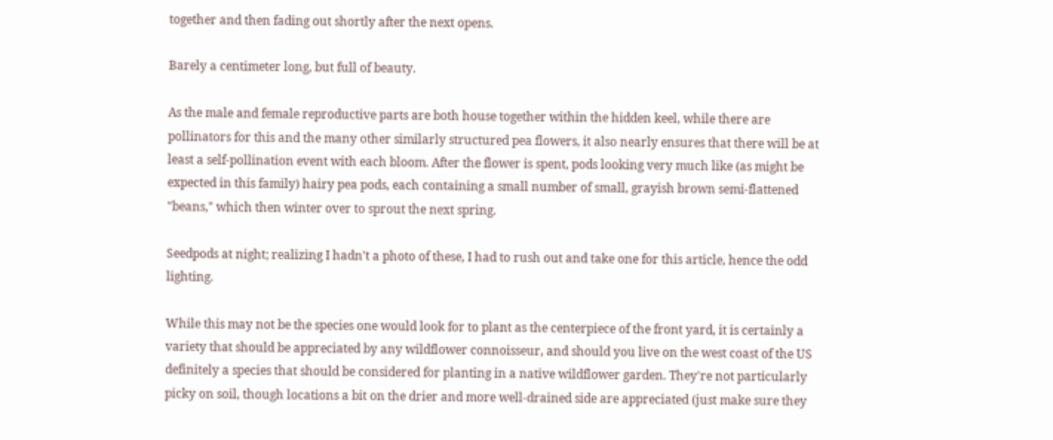together and then fading out shortly after the next opens.

Barely a centimeter long, but full of beauty.

As the male and female reproductive parts are both house together within the hidden keel, while there are pollinators for this and the many other similarly structured pea flowers, it also nearly ensures that there will be at least a self-pollination event with each bloom. After the flower is spent, pods looking very much like (as might be expected in this family) hairy pea pods, each containing a small number of small, grayish brown semi-flattened "beans," which then winter over to sprout the next spring.

Seedpods at night; realizing I hadn't a photo of these, I had to rush out and take one for this article, hence the odd lighting.

While this may not be the species one would look for to plant as the centerpiece of the front yard, it is certainly a variety that should be appreciated by any wildflower connoisseur, and should you live on the west coast of the US definitely a species that should be considered for planting in a native wildflower garden. They're not particularly picky on soil, though locations a bit on the drier and more well-drained side are appreciated (just make sure they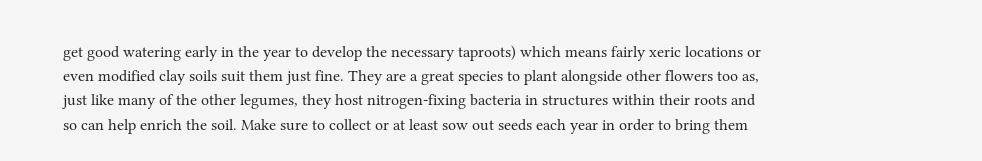get good watering early in the year to develop the necessary taproots) which means fairly xeric locations or even modified clay soils suit them just fine. They are a great species to plant alongside other flowers too as, just like many of the other legumes, they host nitrogen-fixing bacteria in structures within their roots and so can help enrich the soil. Make sure to collect or at least sow out seeds each year in order to bring them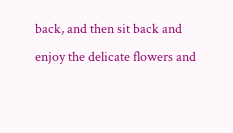back, and then sit back and enjoy the delicate flowers and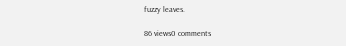fuzzy leaves.

86 views0 comments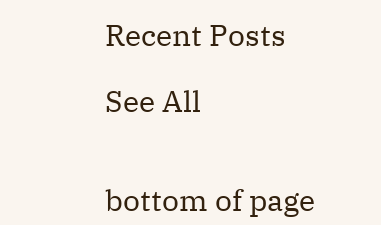Recent Posts

See All


bottom of page